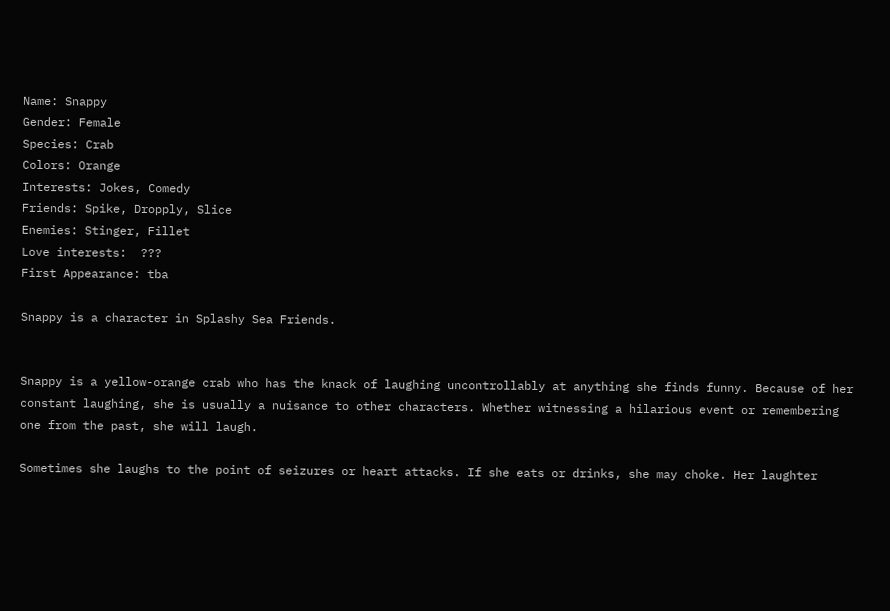Name: Snappy
Gender: Female
Species: Crab
Colors: Orange
Interests: Jokes, Comedy
Friends: Spike, Dropply, Slice
Enemies: Stinger, Fillet
Love interests:  ???
First Appearance: tba

Snappy is a character in Splashy Sea Friends.


Snappy is a yellow-orange crab who has the knack of laughing uncontrollably at anything she finds funny. Because of her constant laughing, she is usually a nuisance to other characters. Whether witnessing a hilarious event or remembering one from the past, she will laugh.

Sometimes she laughs to the point of seizures or heart attacks. If she eats or drinks, she may choke. Her laughter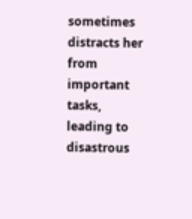sometimes distracts her from important tasks, leading to disastrous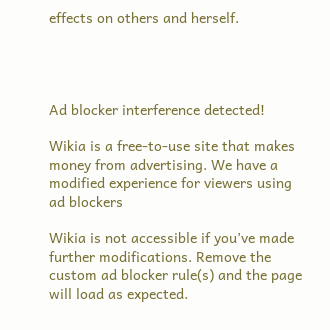effects on others and herself.




Ad blocker interference detected!

Wikia is a free-to-use site that makes money from advertising. We have a modified experience for viewers using ad blockers

Wikia is not accessible if you’ve made further modifications. Remove the custom ad blocker rule(s) and the page will load as expected.